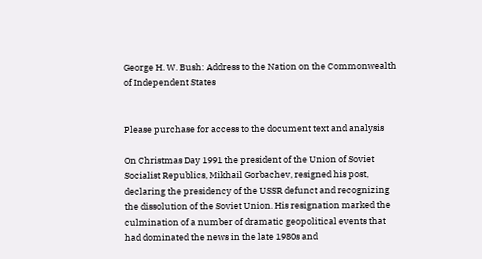George H. W. Bush: Address to the Nation on the Commonwealth of Independent States


Please purchase for access to the document text and analysis

On Christmas Day 1991 the president of the Union of Soviet Socialist Republics, Mikhail Gorbachev, resigned his post, declaring the presidency of the USSR defunct and recognizing the dissolution of the Soviet Union. His resignation marked the culmination of a number of dramatic geopolitical events that had dominated the news in the late 1980s and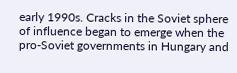early 1990s. Cracks in the Soviet sphere of influence began to emerge when the pro-Soviet governments in Hungary and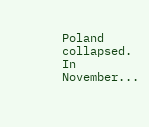Poland collapsed. In November...